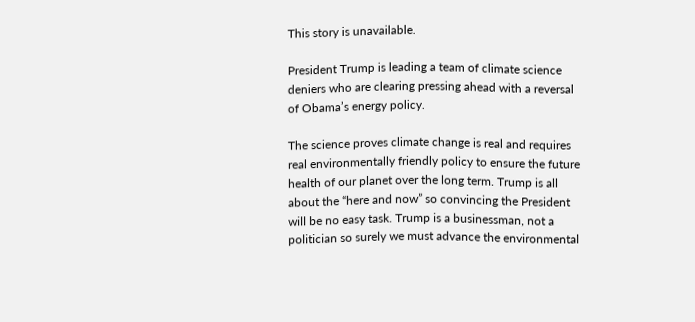This story is unavailable.

President Trump is leading a team of climate science deniers who are clearing pressing ahead with a reversal of Obama’s energy policy.

The science proves climate change is real and requires real environmentally friendly policy to ensure the future health of our planet over the long term. Trump is all about the “here and now” so convincing the President will be no easy task. Trump is a businessman, not a politician so surely we must advance the environmental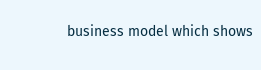business model which shows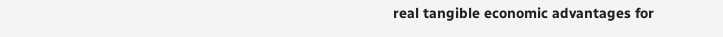real tangible economic advantages for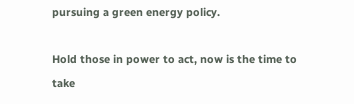pursuing a green energy policy.

Hold those in power to act, now is the time to take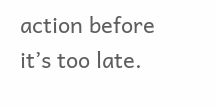action before it’s too late.